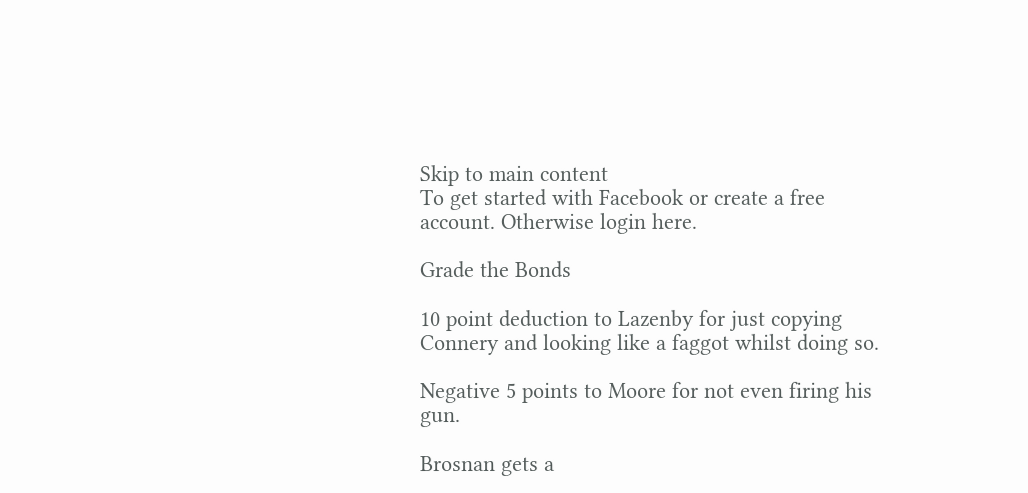Skip to main content
To get started with Facebook or create a free account. Otherwise login here.

Grade the Bonds

10 point deduction to Lazenby for just copying Connery and looking like a faggot whilst doing so.

Negative 5 points to Moore for not even firing his gun.

Brosnan gets a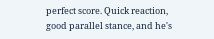perfect score. Quick reaction, good parallel stance, and he's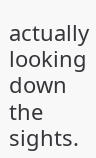actually looking down the sights.